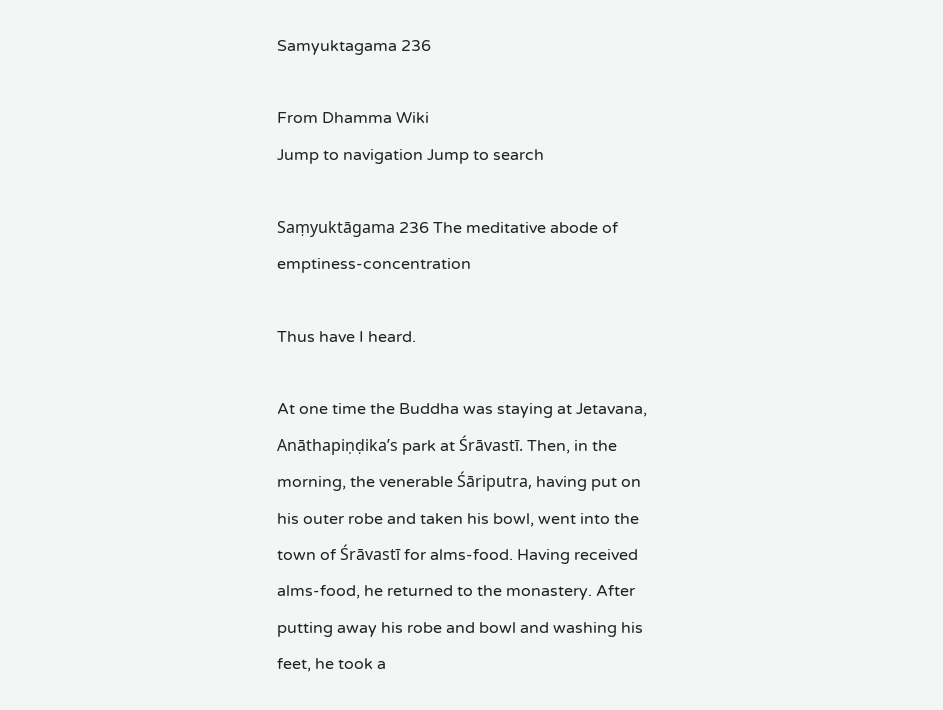Samyuktagama 236

From Dhamma Wiki
Jump to navigation Jump to search

Saṃyuktāgama 236 The meditative abode of emptiness-concentration

Thus have I heard.

At one time the Buddha was staying at Jetavana, Anāthapiṇḍika’s park at Śrāvastī. Then, in the morning, the venerable Śāriputra, having put on his outer robe and taken his bowl, went into the town of Śrāvastī for alms-food. Having received alms-food, he returned to the monastery. After putting away his robe and bowl and washing his feet, he took a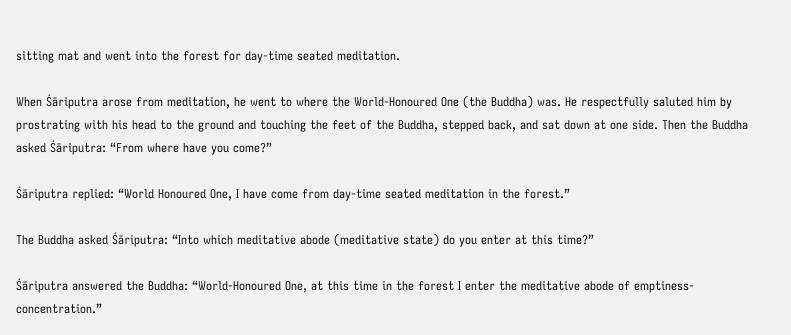sitting mat and went into the forest for day-time seated meditation.

When Śāriputra arose from meditation, he went to where the World-Honoured One (the Buddha) was. He respectfully saluted him by prostrating with his head to the ground and touching the feet of the Buddha, stepped back, and sat down at one side. Then the Buddha asked Śāriputra: “From where have you come?”

Śāriputra replied: “World Honoured One, I have come from day-time seated meditation in the forest.”

The Buddha asked Śāriputra: “Into which meditative abode (meditative state) do you enter at this time?”

Śāriputra answered the Buddha: “World-Honoured One, at this time in the forest I enter the meditative abode of emptiness-concentration.”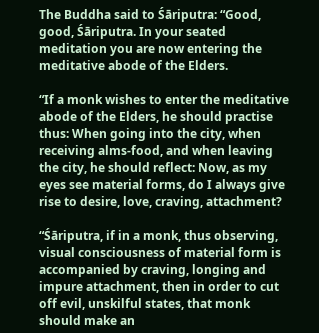The Buddha said to Śāriputra: “Good, good, Śāriputra. In your seated meditation you are now entering the meditative abode of the Elders.

“If a monk wishes to enter the meditative abode of the Elders, he should practise thus: When going into the city, when receiving alms-food, and when leaving the city, he should reflect: Now, as my eyes see material forms, do I always give rise to desire, love, craving, attachment?

“Śāriputra, if in a monk, thus observing, visual consciousness of material form is accompanied by craving, longing and impure attachment, then in order to cut off evil, unskilful states, that monk should make an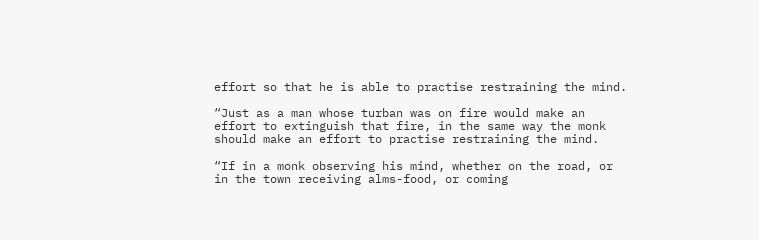effort so that he is able to practise restraining the mind.

“Just as a man whose turban was on fire would make an effort to extinguish that fire, in the same way the monk should make an effort to practise restraining the mind.

“If in a monk observing his mind, whether on the road, or in the town receiving alms-food, or coming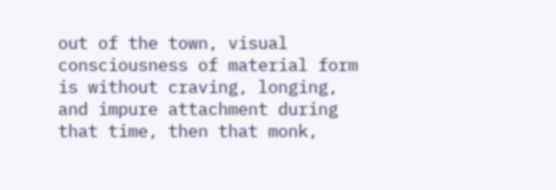out of the town, visual consciousness of material form is without craving, longing, and impure attachment during that time, then that monk,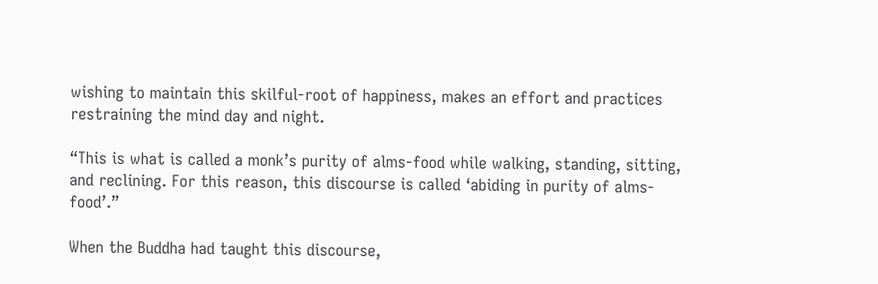wishing to maintain this skilful-root of happiness, makes an effort and practices restraining the mind day and night.

“This is what is called a monk’s purity of alms-food while walking, standing, sitting, and reclining. For this reason, this discourse is called ‘abiding in purity of alms-food’.”

When the Buddha had taught this discourse,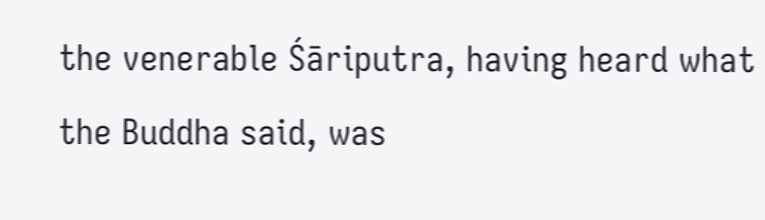the venerable Śāriputra, having heard what the Buddha said, was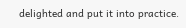delighted and put it into practice.